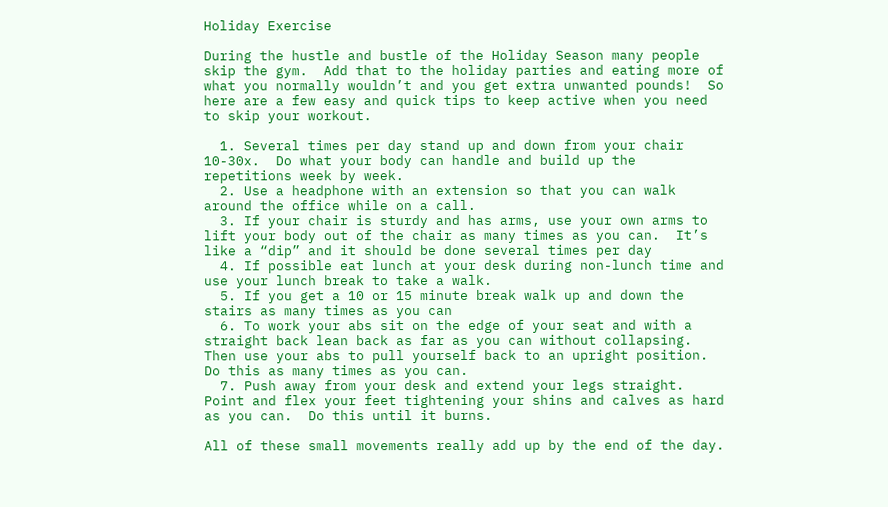Holiday Exercise

During the hustle and bustle of the Holiday Season many people skip the gym.  Add that to the holiday parties and eating more of what you normally wouldn’t and you get extra unwanted pounds!  So here are a few easy and quick tips to keep active when you need to skip your workout.

  1. Several times per day stand up and down from your chair 10-30x.  Do what your body can handle and build up the repetitions week by week.
  2. Use a headphone with an extension so that you can walk around the office while on a call.
  3. If your chair is sturdy and has arms, use your own arms to lift your body out of the chair as many times as you can.  It’s like a “dip” and it should be done several times per day
  4. If possible eat lunch at your desk during non-lunch time and use your lunch break to take a walk.
  5. If you get a 10 or 15 minute break walk up and down the stairs as many times as you can
  6. To work your abs sit on the edge of your seat and with a straight back lean back as far as you can without collapsing.  Then use your abs to pull yourself back to an upright position.  Do this as many times as you can.
  7. Push away from your desk and extend your legs straight.  Point and flex your feet tightening your shins and calves as hard as you can.  Do this until it burns.

All of these small movements really add up by the end of the day.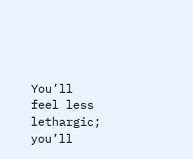You’ll feel less lethargic; you’ll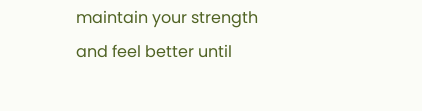maintain your strength and feel better until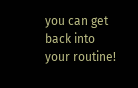you can get back into your routine!